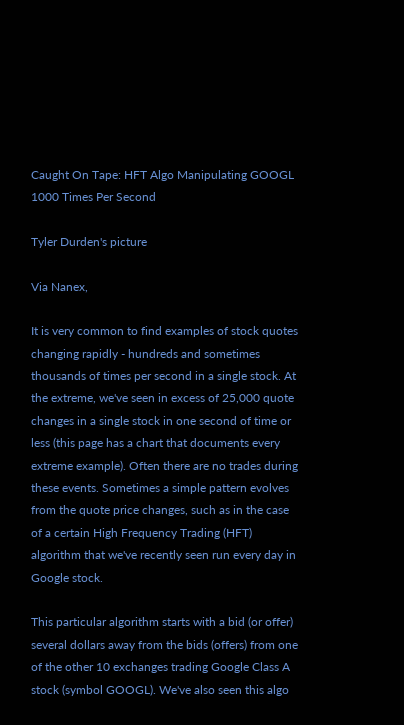Caught On Tape: HFT Algo Manipulating GOOGL 1000 Times Per Second

Tyler Durden's picture

Via Nanex,

It is very common to find examples of stock quotes changing rapidly - hundreds and sometimes thousands of times per second in a single stock. At the extreme, we've seen in excess of 25,000 quote changes in a single stock in one second of time or less (this page has a chart that documents every extreme example). Often there are no trades during these events. Sometimes a simple pattern evolves from the quote price changes, such as in the case of a certain High Frequency Trading (HFT) algorithm that we've recently seen run every day in Google stock.

This particular algorithm starts with a bid (or offer) several dollars away from the bids (offers) from one of the other 10 exchanges trading Google Class A stock (symbol GOOGL). We've also seen this algo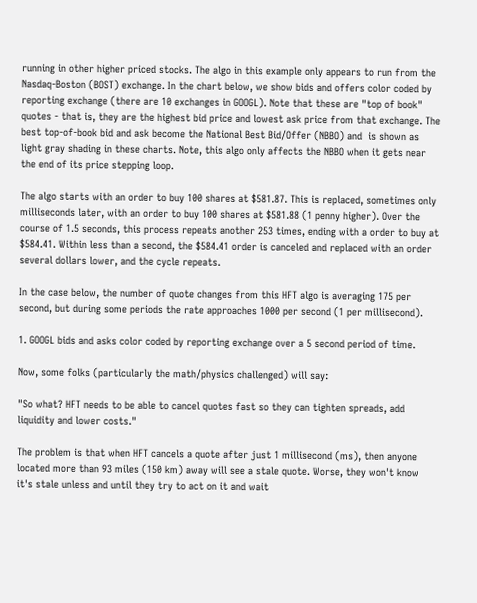running in other higher priced stocks. The algo in this example only appears to run from the Nasdaq-Boston (BOST) exchange. In the chart below, we show bids and offers color coded by reporting exchange (there are 10 exchanges in GOOGL). Note that these are "top of book" quotes - that is, they are the highest bid price and lowest ask price from that exchange. The best top-of-book bid and ask become the National Best Bid/Offer (NBBO) and  is shown as light gray shading in these charts. Note, this algo only affects the NBBO when it gets near the end of its price stepping loop.

The algo starts with an order to buy 100 shares at $581.87. This is replaced, sometimes only milliseconds later, with an order to buy 100 shares at $581.88 (1 penny higher). Over the course of 1.5 seconds, this process repeats another 253 times, ending with a order to buy at $584.41. Within less than a second, the $584.41 order is canceled and replaced with an order several dollars lower, and the cycle repeats.

In the case below, the number of quote changes from this HFT algo is averaging 175 per second, but during some periods the rate approaches 1000 per second (1 per millisecond).

1. GOOGL bids and asks color coded by reporting exchange over a 5 second period of time.

Now, some folks (particularly the math/physics challenged) will say:

"So what? HFT needs to be able to cancel quotes fast so they can tighten spreads, add liquidity and lower costs."

The problem is that when HFT cancels a quote after just 1 millisecond (ms), then anyone located more than 93 miles (150 km) away will see a stale quote. Worse, they won't know it's stale unless and until they try to act on it and wait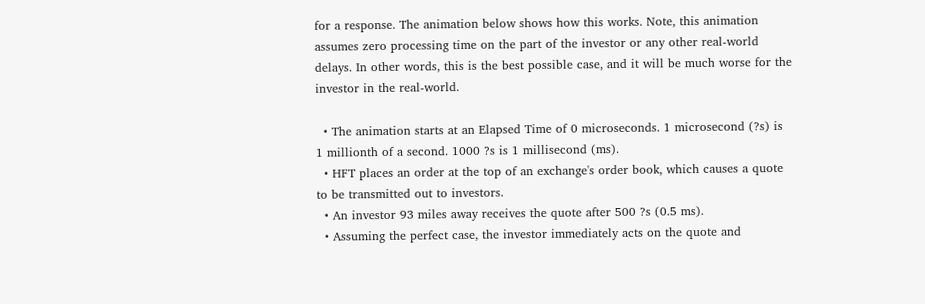for a response. The animation below shows how this works. Note, this animation assumes zero processing time on the part of the investor or any other real-world delays. In other words, this is the best possible case, and it will be much worse for the investor in the real-world.

  • The animation starts at an Elapsed Time of 0 microseconds. 1 microsecond (?s) is 1 millionth of a second. 1000 ?s is 1 millisecond (ms).
  • HFT places an order at the top of an exchange's order book, which causes a quote to be transmitted out to investors.
  • An investor 93 miles away receives the quote after 500 ?s (0.5 ms).
  • Assuming the perfect case, the investor immediately acts on the quote and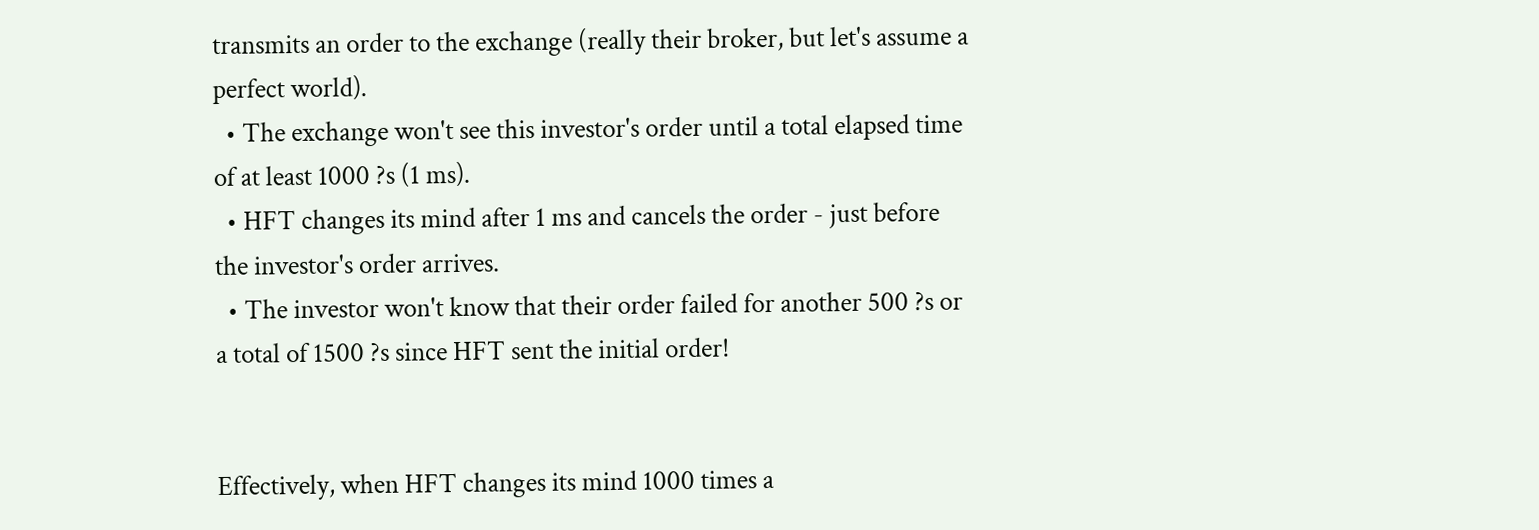transmits an order to the exchange (really their broker, but let's assume a perfect world).
  • The exchange won't see this investor's order until a total elapsed time of at least 1000 ?s (1 ms).
  • HFT changes its mind after 1 ms and cancels the order - just before the investor's order arrives.
  • The investor won't know that their order failed for another 500 ?s or a total of 1500 ?s since HFT sent the initial order!


Effectively, when HFT changes its mind 1000 times a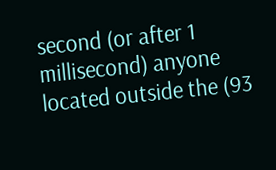second (or after 1 millisecond) anyone located outside the (93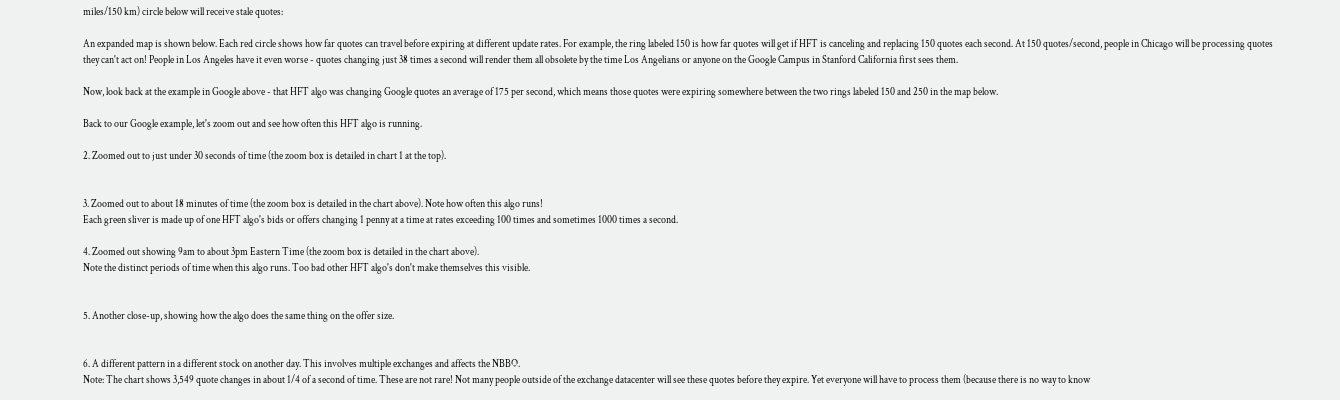miles/150 km) circle below will receive stale quotes:

An expanded map is shown below. Each red circle shows how far quotes can travel before expiring at different update rates. For example, the ring labeled 150 is how far quotes will get if HFT is canceling and replacing 150 quotes each second. At 150 quotes/second, people in Chicago will be processing quotes they can't act on! People in Los Angeles have it even worse - quotes changing just 38 times a second will render them all obsolete by the time Los Angelians or anyone on the Google Campus in Stanford California first sees them.

Now, look back at the example in Google above - that HFT algo was changing Google quotes an average of 175 per second, which means those quotes were expiring somewhere between the two rings labeled 150 and 250 in the map below.

Back to our Google example, let's zoom out and see how often this HFT algo is running.

2. Zoomed out to just under 30 seconds of time (the zoom box is detailed in chart 1 at the top).


3. Zoomed out to about 18 minutes of time (the zoom box is detailed in the chart above). Note how often this algo runs!
Each green sliver is made up of one HFT algo's bids or offers changing 1 penny at a time at rates exceeding 100 times and sometimes 1000 times a second.

4. Zoomed out showing 9am to about 3pm Eastern Time (the zoom box is detailed in the chart above).
Note the distinct periods of time when this algo runs. Too bad other HFT algo's don't make themselves this visible.


5. Another close-up, showing how the algo does the same thing on the offer size.


6. A different pattern in a different stock on another day. This involves multiple exchanges and affects the NBBO.
Note: The chart shows 3,549 quote changes in about 1/4 of a second of time. These are not rare! Not many people outside of the exchange datacenter will see these quotes before they expire. Yet everyone will have to process them (because there is no way to know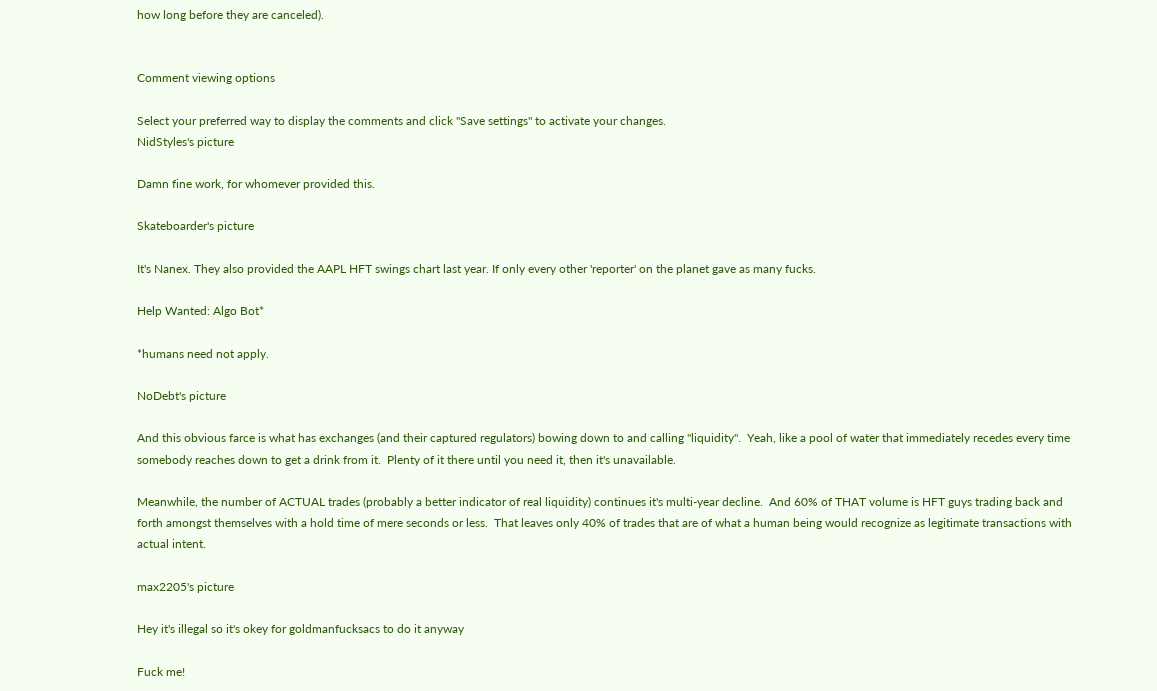how long before they are canceled).


Comment viewing options

Select your preferred way to display the comments and click "Save settings" to activate your changes.
NidStyles's picture

Damn fine work, for whomever provided this.

Skateboarder's picture

It's Nanex. They also provided the AAPL HFT swings chart last year. If only every other 'reporter' on the planet gave as many fucks.

Help Wanted: Algo Bot*

*humans need not apply.

NoDebt's picture

And this obvious farce is what has exchanges (and their captured regulators) bowing down to and calling "liquidity".  Yeah, like a pool of water that immediately recedes every time somebody reaches down to get a drink from it.  Plenty of it there until you need it, then it's unavailable.

Meanwhile, the number of ACTUAL trades (probably a better indicator of real liquidity) continues it's multi-year decline.  And 60% of THAT volume is HFT guys trading back and forth amongst themselves with a hold time of mere seconds or less.  That leaves only 40% of trades that are of what a human being would recognize as legitimate transactions with actual intent.

max2205's picture

Hey it's illegal so it's okey for goldmanfucksacs to do it anyway

Fuck me!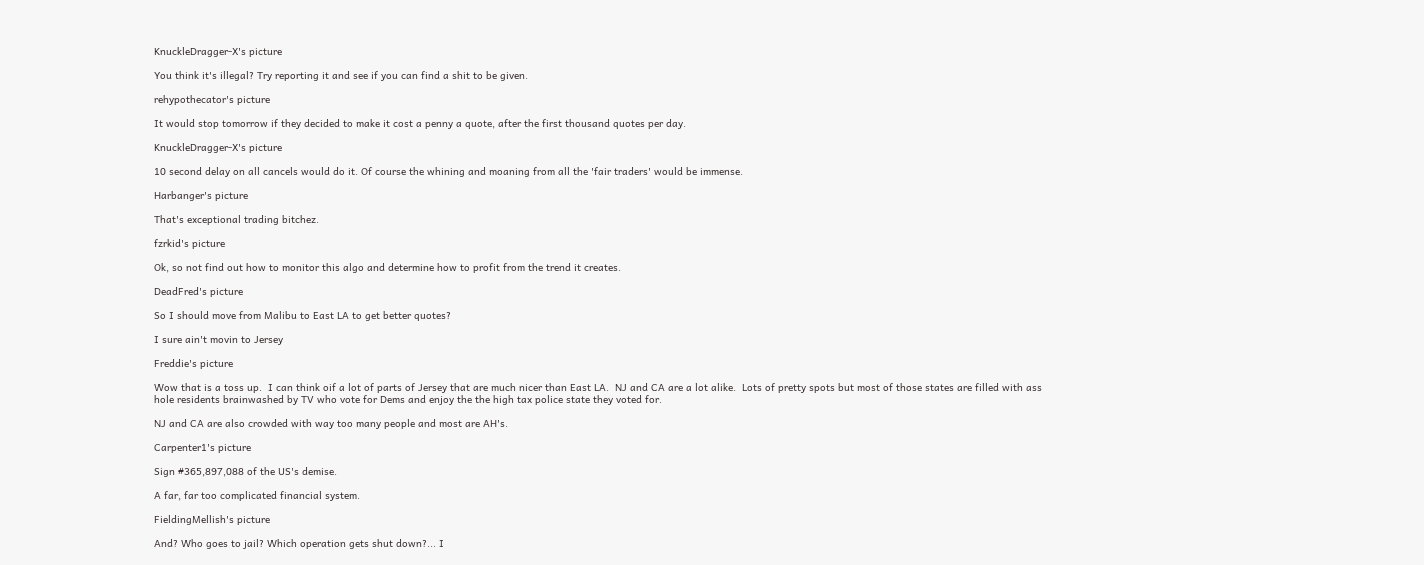KnuckleDragger-X's picture

You think it's illegal? Try reporting it and see if you can find a shit to be given.

rehypothecator's picture

It would stop tomorrow if they decided to make it cost a penny a quote, after the first thousand quotes per day.

KnuckleDragger-X's picture

10 second delay on all cancels would do it. Of course the whining and moaning from all the 'fair traders' would be immense.

Harbanger's picture

That's exceptional trading bitchez.

fzrkid's picture

Ok, so not find out how to monitor this algo and determine how to profit from the trend it creates.

DeadFred's picture

So I should move from Malibu to East LA to get better quotes?

I sure ain't movin to Jersey

Freddie's picture

Wow that is a toss up.  I can think oif a lot of parts of Jersey that are much nicer than East LA.  NJ and CA are a lot alike.  Lots of pretty spots but most of those states are filled with ass hole residents brainwashed by TV who vote for Dems and enjoy the the high tax police state they voted for.

NJ and CA are also crowded with way too many people and most are AH's.

Carpenter1's picture

Sign #365,897,088 of the US's demise.

A far, far too complicated financial system.

FieldingMellish's picture

And? Who goes to jail? Which operation gets shut down?... I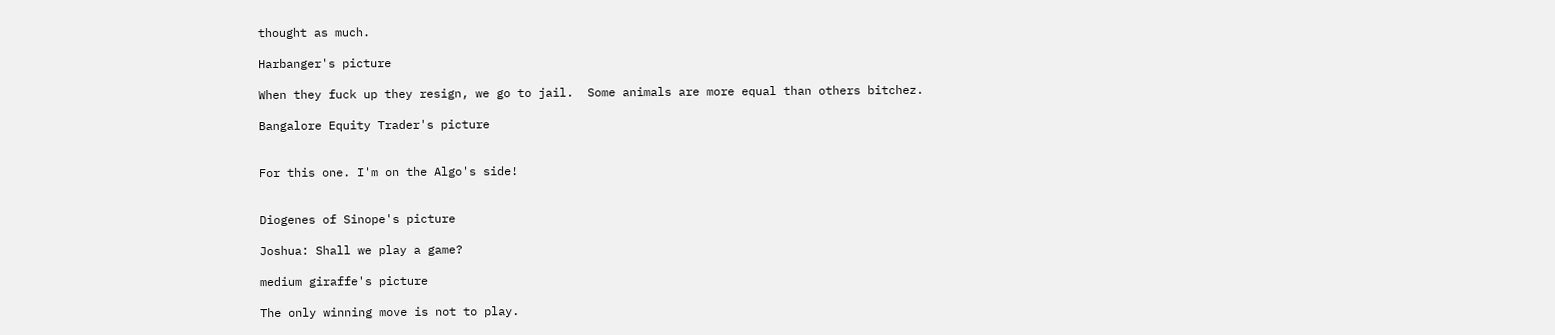thought as much.

Harbanger's picture

When they fuck up they resign, we go to jail.  Some animals are more equal than others bitchez.

Bangalore Equity Trader's picture


For this one. I'm on the Algo's side!


Diogenes of Sinope's picture

Joshua: Shall we play a game?

medium giraffe's picture

The only winning move is not to play.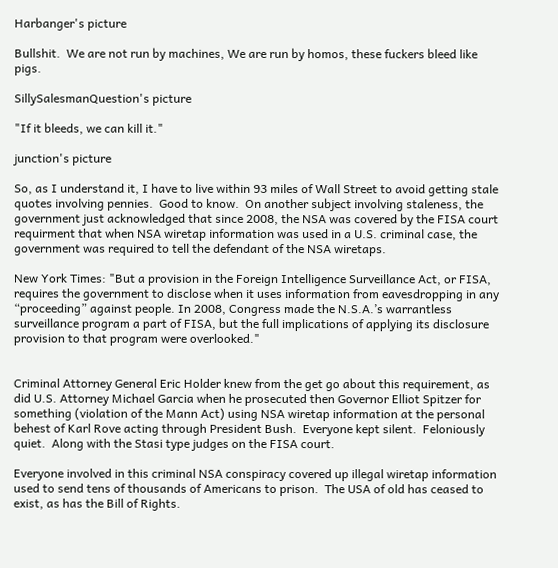Harbanger's picture

Bullshit.  We are not run by machines, We are run by homos, these fuckers bleed like pigs.

SillySalesmanQuestion's picture

"If it bleeds, we can kill it."

junction's picture

So, as I understand it, I have to live within 93 miles of Wall Street to avoid getting stale quotes involving pennies.  Good to know.  On another subject involving staleness, the government just acknowledged that since 2008, the NSA was covered by the FISA court requirment that when NSA wiretap information was used in a U.S. criminal case, the government was required to tell the defendant of the NSA wiretaps.

New York Times: "But a provision in the Foreign Intelligence Surveillance Act, or FISA, requires the government to disclose when it uses information from eavesdropping in any “proceeding” against people. In 2008, Congress made the N.S.A.’s warrantless surveillance program a part of FISA, but the full implications of applying its disclosure provision to that program were overlooked."


Criminal Attorney General Eric Holder knew from the get go about this requirement, as did U.S. Attorney Michael Garcia when he prosecuted then Governor Elliot Spitzer for something (violation of the Mann Act) using NSA wiretap information at the personal behest of Karl Rove acting through President Bush.  Everyone kept silent.  Feloniously quiet.  Along with the Stasi type judges on the FISA court.

Everyone involved in this criminal NSA conspiracy covered up illegal wiretap information used to send tens of thousands of Americans to prison.  The USA of old has ceased to exist, as has the Bill of Rights.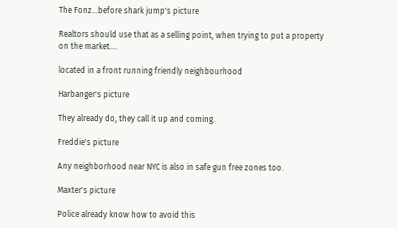The Fonz...before shark jump's picture

Realtors should use that as a selling point, when trying to put a property on the market....

located in a front running friendly neighbourhood

Harbanger's picture

They already do, they call it up and coming.

Freddie's picture

Any neighborhood near NYC is also in safe gun free zones too.

Maxter's picture

Police already know how to avoid this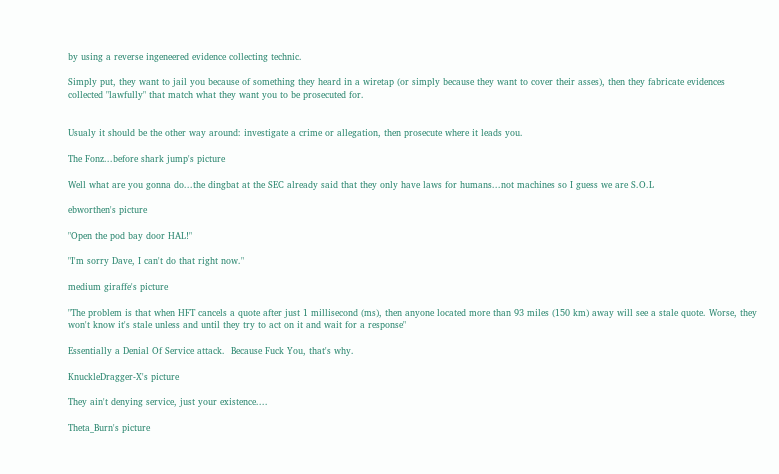by using a reverse ingeneered evidence collecting technic.

Simply put, they want to jail you because of something they heard in a wiretap (or simply because they want to cover their asses), then they fabricate evidences collected "lawfully" that match what they want you to be prosecuted for.


Usualy it should be the other way around: investigate a crime or allegation, then prosecute where it leads you.

The Fonz...before shark jump's picture

Well what are you gonna do...the dingbat at the SEC already said that they only have laws for humans...not machines so I guess we are S.O.L

ebworthen's picture

"Open the pod bay door HAL!"

"I'm sorry Dave, I can't do that right now."

medium giraffe's picture

"The problem is that when HFT cancels a quote after just 1 millisecond (ms), then anyone located more than 93 miles (150 km) away will see a stale quote. Worse, they won't know it's stale unless and until they try to act on it and wait for a response"

Essentially a Denial Of Service attack.  Because Fuck You, that's why.

KnuckleDragger-X's picture

They ain't denying service, just your existence....

Theta_Burn's picture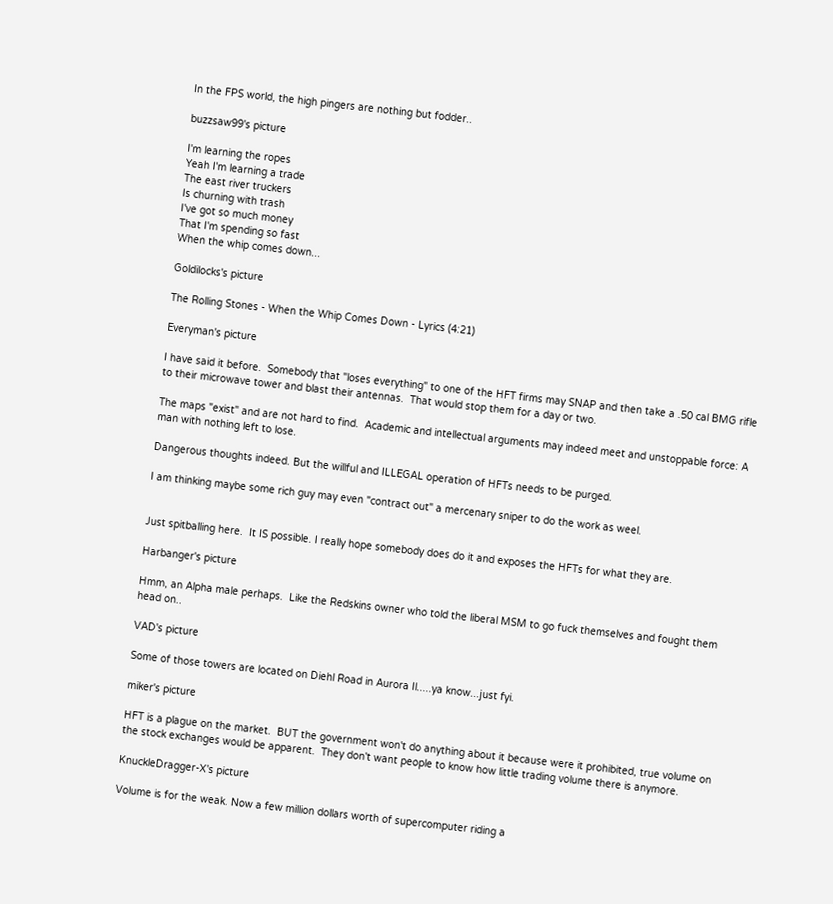In the FPS world, the high pingers are nothing but fodder..

buzzsaw99's picture

I'm learning the ropes
Yeah I'm learning a trade
The east river truckers
Is churning with trash
I've got so much money
That I'm spending so fast
When the whip comes down...

Goldilocks's picture

The Rolling Stones - When the Whip Comes Down - Lyrics (4:21)

Everyman's picture

I have said it before.  Somebody that "loses everything" to one of the HFT firms may SNAP and then take a .50 cal BMG rifle to their microwave tower and blast their antennas.  That would stop them for a day or two.

The maps "exist" and are not hard to find.  Academic and intellectual arguments may indeed meet and unstoppable force: A man with nothing left to lose.

Dangerous thoughts indeed. But the willful and ILLEGAL operation of HFTs needs to be purged.

I am thinking maybe some rich guy may even "contract out" a mercenary sniper to do the work as weel.


Just spitballing here.  It IS possible. I really hope somebody does do it and exposes the HFTs for what they are.

Harbanger's picture

Hmm, an Alpha male perhaps.  Like the Redskins owner who told the liberal MSM to go fuck themselves and fought them head on..

VAD's picture

Some of those towers are located on Diehl Road in Aurora Il.....ya know...just fyi.

miker's picture

HFT is a plague on the market.  BUT the government won't do anything about it because were it prohibited, true volume on the stock exchanges would be apparent.  They don't want people to know how little trading volume there is anymore.

KnuckleDragger-X's picture

Volume is for the weak. Now a few million dollars worth of supercomputer riding a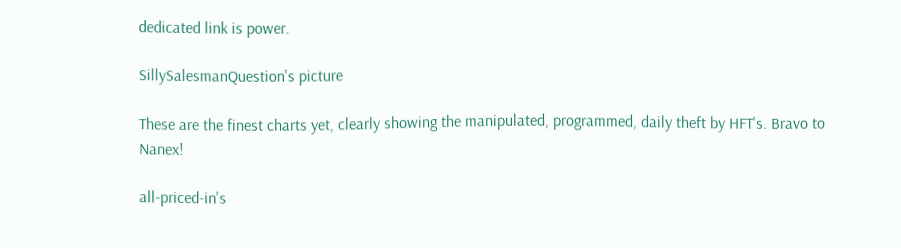dedicated link is power.

SillySalesmanQuestion's picture

These are the finest charts yet, clearly showing the manipulated, programmed, daily theft by HFT's. Bravo to Nanex!

all-priced-in's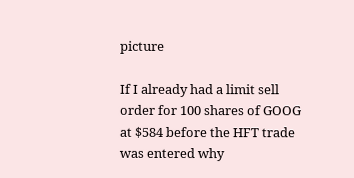picture

If I already had a limit sell order for 100 shares of GOOG at $584 before the HFT trade was entered why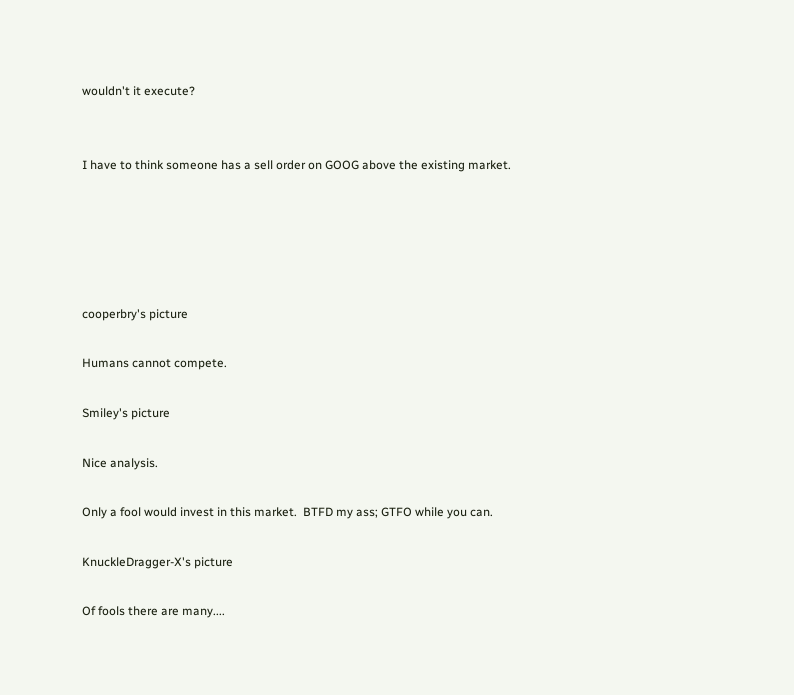wouldn't it execute?


I have to think someone has a sell order on GOOG above the existing market.





cooperbry's picture

Humans cannot compete.

Smiley's picture

Nice analysis.

Only a fool would invest in this market.  BTFD my ass; GTFO while you can.

KnuckleDragger-X's picture

Of fools there are many....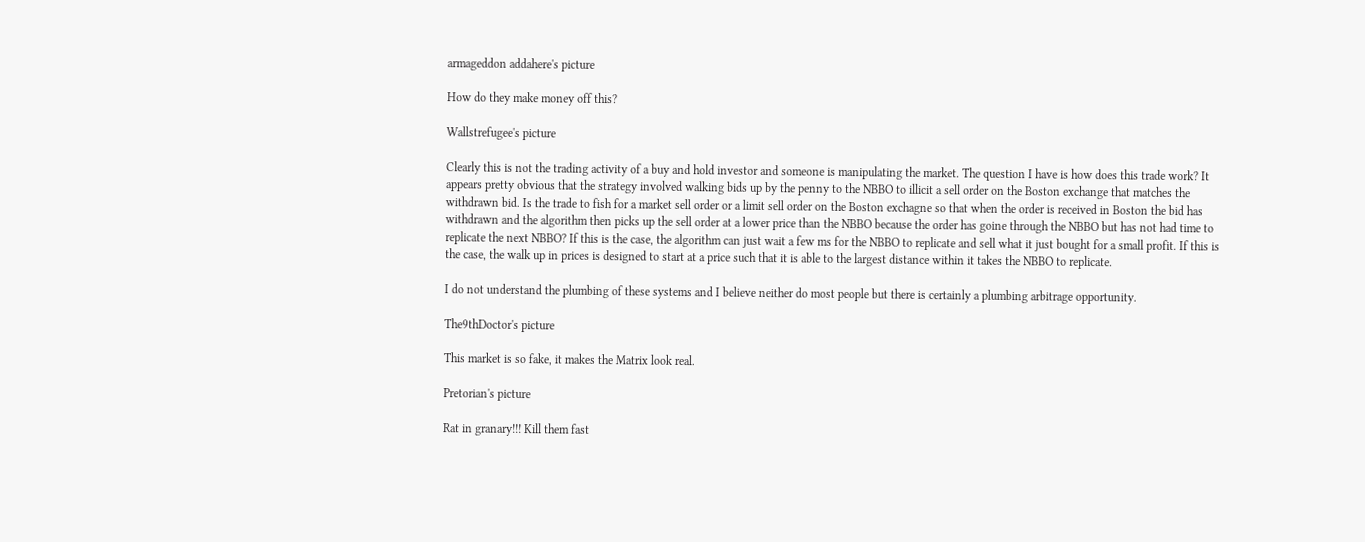armageddon addahere's picture

How do they make money off this?

Wallstrefugee's picture

Clearly this is not the trading activity of a buy and hold investor and someone is manipulating the market. The question I have is how does this trade work? It appears pretty obvious that the strategy involved walking bids up by the penny to the NBBO to illicit a sell order on the Boston exchange that matches the withdrawn bid. Is the trade to fish for a market sell order or a limit sell order on the Boston exchagne so that when the order is received in Boston the bid has withdrawn and the algorithm then picks up the sell order at a lower price than the NBBO because the order has goine through the NBBO but has not had time to replicate the next NBBO? If this is the case, the algorithm can just wait a few ms for the NBBO to replicate and sell what it just bought for a small profit. If this is the case, the walk up in prices is designed to start at a price such that it is able to the largest distance within it takes the NBBO to replicate.

I do not understand the plumbing of these systems and I believe neither do most people but there is certainly a plumbing arbitrage opportunity.

The9thDoctor's picture

This market is so fake, it makes the Matrix look real.

Pretorian's picture

Rat in granary!!! Kill them fast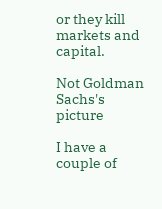or they kill markets and capital.

Not Goldman Sachs's picture

I have a couple of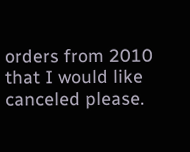orders from 2010 that I would like canceled please.